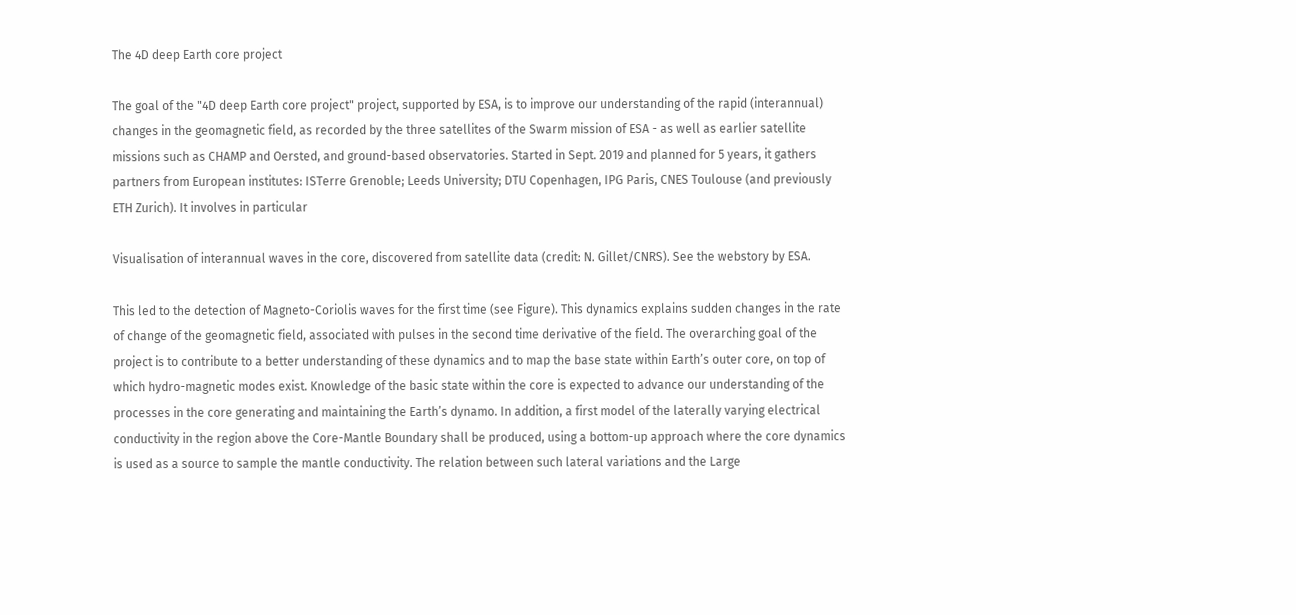The 4D deep Earth core project

The goal of the "4D deep Earth core project" project, supported by ESA, is to improve our understanding of the rapid (interannual) changes in the geomagnetic field, as recorded by the three satellites of the Swarm mission of ESA - as well as earlier satellite missions such as CHAMP and Oersted, and ground-based observatories. Started in Sept. 2019 and planned for 5 years, it gathers partners from European institutes: ISTerre Grenoble; Leeds University; DTU Copenhagen, IPG Paris, CNES Toulouse (and previously ETH Zurich). It involves in particular

Visualisation of interannual waves in the core, discovered from satellite data (credit: N. Gillet/CNRS). See the webstory by ESA.

This led to the detection of Magneto-Coriolis waves for the first time (see Figure). This dynamics explains sudden changes in the rate of change of the geomagnetic field, associated with pulses in the second time derivative of the field. The overarching goal of the project is to contribute to a better understanding of these dynamics and to map the base state within Earth’s outer core, on top of which hydro-magnetic modes exist. Knowledge of the basic state within the core is expected to advance our understanding of the processes in the core generating and maintaining the Earth’s dynamo. In addition, a first model of the laterally varying electrical conductivity in the region above the Core-Mantle Boundary shall be produced, using a bottom-up approach where the core dynamics is used as a source to sample the mantle conductivity. The relation between such lateral variations and the Large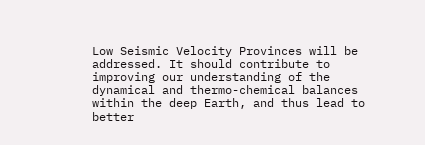Low Seismic Velocity Provinces will be addressed. It should contribute to improving our understanding of the dynamical and thermo-chemical balances within the deep Earth, and thus lead to better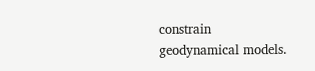constrain geodynamical models.